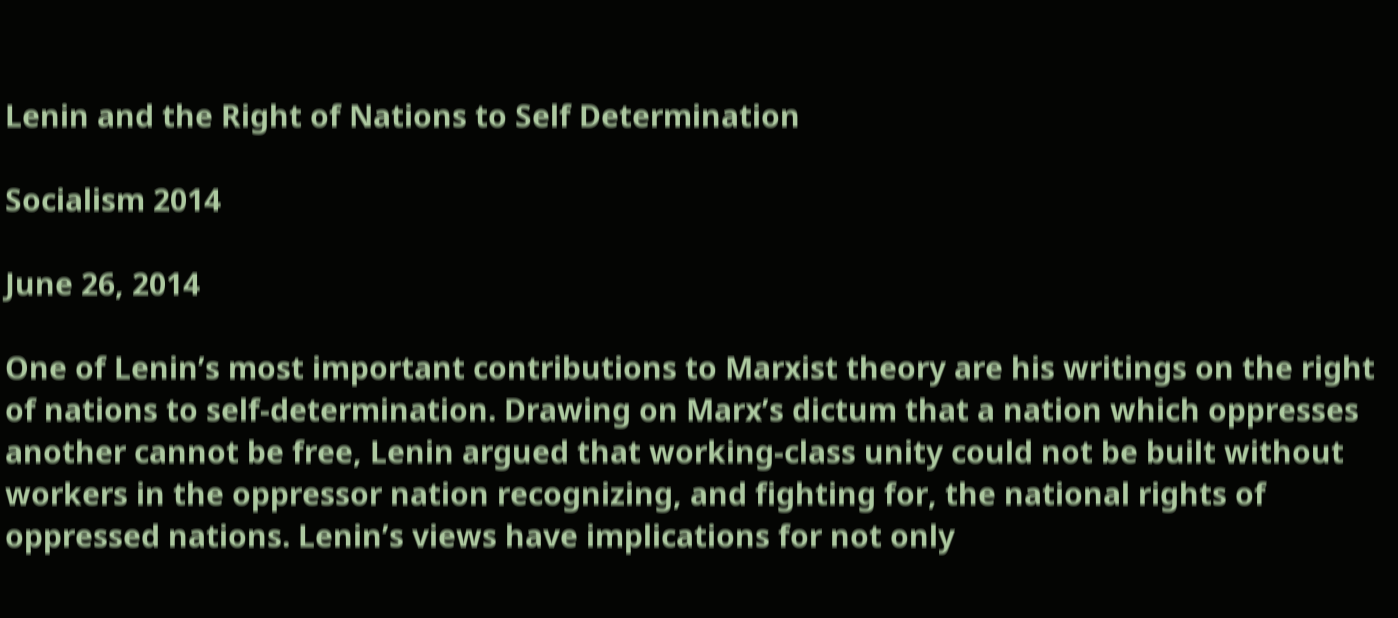Lenin and the Right of Nations to Self Determination

Socialism 2014

June 26, 2014

One of Lenin’s most important contributions to Marxist theory are his writings on the right of nations to self-determination. Drawing on Marx’s dictum that a nation which oppresses another cannot be free, Lenin argued that working-class unity could not be built without workers in the oppressor nation recognizing, and fighting for, the national rights of oppressed nations. Lenin’s views have implications for not only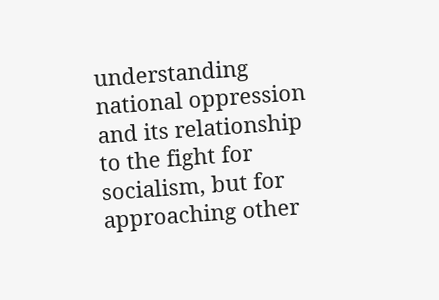understanding national oppression and its relationship to the fight for socialism, but for approaching other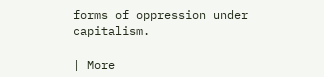forms of oppression under capitalism.

| More